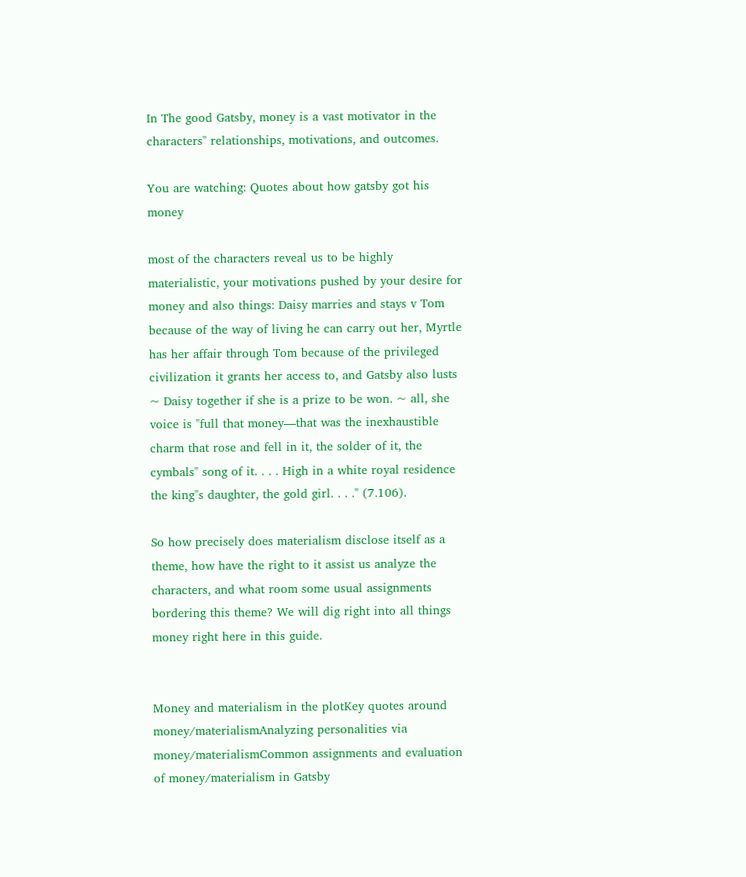In The good Gatsby, money is a vast motivator in the characters" relationships, motivations, and outcomes.

You are watching: Quotes about how gatsby got his money

most of the characters reveal us to be highly materialistic, your motivations pushed by your desire for money and also things: Daisy marries and stays v Tom because of the way of living he can carry out her, Myrtle has her affair through Tom because of the privileged civilization it grants her access to, and Gatsby also lusts ~ Daisy together if she is a prize to be won. ~ all, she voice is "full that money—that was the inexhaustible charm that rose and fell in it, the solder of it, the cymbals" song of it. . . . High in a white royal residence the king"s daughter, the gold girl. . . ." (7.106).

So how precisely does materialism disclose itself as a theme, how have the right to it assist us analyze the characters, and what room some usual assignments bordering this theme? We will dig right into all things money right here in this guide.


Money and materialism in the plotKey quotes around money/materialismAnalyzing personalities via money/materialismCommon assignments and evaluation of money/materialism in Gatsby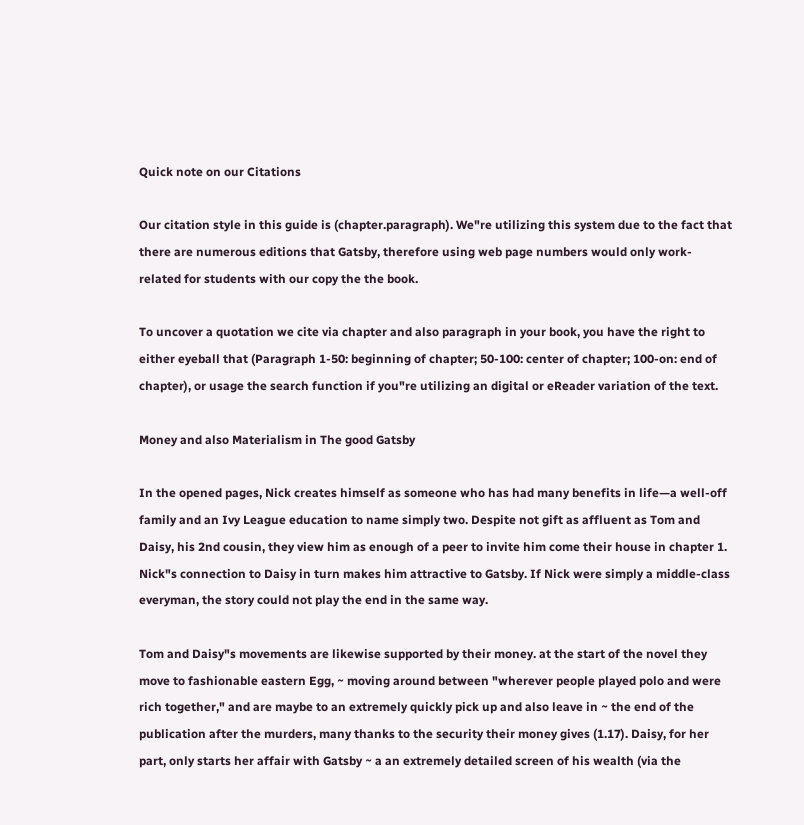Quick note on our Citations

Our citation style in this guide is (chapter.paragraph). We"re utilizing this system due to the fact that there are numerous editions that Gatsby, therefore using web page numbers would only work-related for students with our copy the the book.

To uncover a quotation we cite via chapter and also paragraph in your book, you have the right to either eyeball that (Paragraph 1-50: beginning of chapter; 50-100: center of chapter; 100-on: end of chapter), or usage the search function if you"re utilizing an digital or eReader variation of the text.

Money and also Materialism in The good Gatsby

In the opened pages, Nick creates himself as someone who has had many benefits in life—a well-off family and an Ivy League education to name simply two. Despite not gift as affluent as Tom and Daisy, his 2nd cousin, they view him as enough of a peer to invite him come their house in chapter 1. Nick"s connection to Daisy in turn makes him attractive to Gatsby. If Nick were simply a middle-class everyman, the story could not play the end in the same way.

Tom and Daisy"s movements are likewise supported by their money. at the start of the novel they move to fashionable eastern Egg, ~ moving around between "wherever people played polo and were rich together," and are maybe to an extremely quickly pick up and also leave in ~ the end of the publication after the murders, many thanks to the security their money gives (1.17). Daisy, for her part, only starts her affair with Gatsby ~ a an extremely detailed screen of his wealth (via the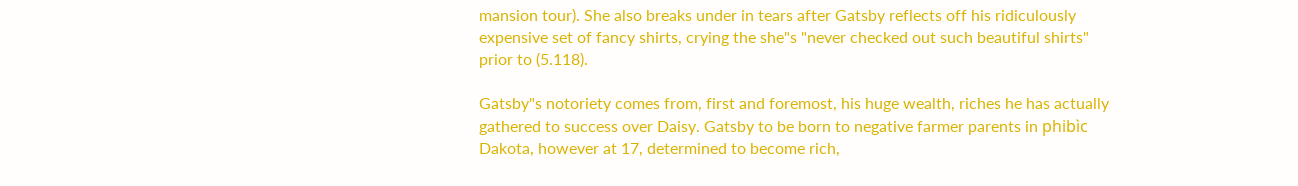mansion tour). She also breaks under in tears after Gatsby reflects off his ridiculously expensive set of fancy shirts, crying the she"s "never checked out such beautiful shirts" prior to (5.118).

Gatsby"s notoriety comes from, first and foremost, his huge wealth, riches he has actually gathered to success over Daisy. Gatsby to be born to negative farmer parents in phibìc Dakota, however at 17, determined to become rich,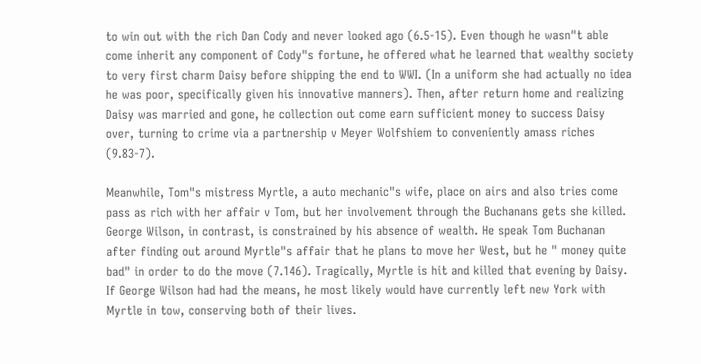to win out with the rich Dan Cody and never looked ago (6.5-15). Even though he wasn"t able come inherit any component of Cody"s fortune, he offered what he learned that wealthy society to very first charm Daisy before shipping the end to WWI. (In a uniform she had actually no idea he was poor, specifically given his innovative manners). Then, after return home and realizing Daisy was married and gone, he collection out come earn sufficient money to success Daisy over, turning to crime via a partnership v Meyer Wolfshiem to conveniently amass riches (9.83-7).

Meanwhile, Tom"s mistress Myrtle, a auto mechanic"s wife, place on airs and also tries come pass as rich with her affair v Tom, but her involvement through the Buchanans gets she killed. George Wilson, in contrast, is constrained by his absence of wealth. He speak Tom Buchanan after finding out around Myrtle"s affair that he plans to move her West, but he " money quite bad" in order to do the move (7.146). Tragically, Myrtle is hit and killed that evening by Daisy. If George Wilson had had the means, he most likely would have currently left new York with Myrtle in tow, conserving both of their lives.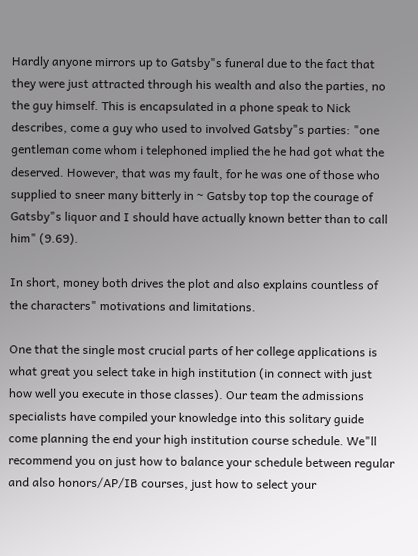Hardly anyone mirrors up to Gatsby"s funeral due to the fact that they were just attracted through his wealth and also the parties, no the guy himself. This is encapsulated in a phone speak to Nick describes, come a guy who used to involved Gatsby"s parties: "one gentleman come whom i telephoned implied the he had got what the deserved. However, that was my fault, for he was one of those who supplied to sneer many bitterly in ~ Gatsby top top the courage of Gatsby"s liquor and I should have actually known better than to call him" (9.69).

In short, money both drives the plot and also explains countless of the characters" motivations and limitations.

One that the single most crucial parts of her college applications is what great you select take in high institution (in connect with just how well you execute in those classes). Our team the admissions specialists have compiled your knowledge into this solitary guide come planning the end your high institution course schedule. We"ll recommend you on just how to balance your schedule between regular and also honors/AP/IB courses, just how to select your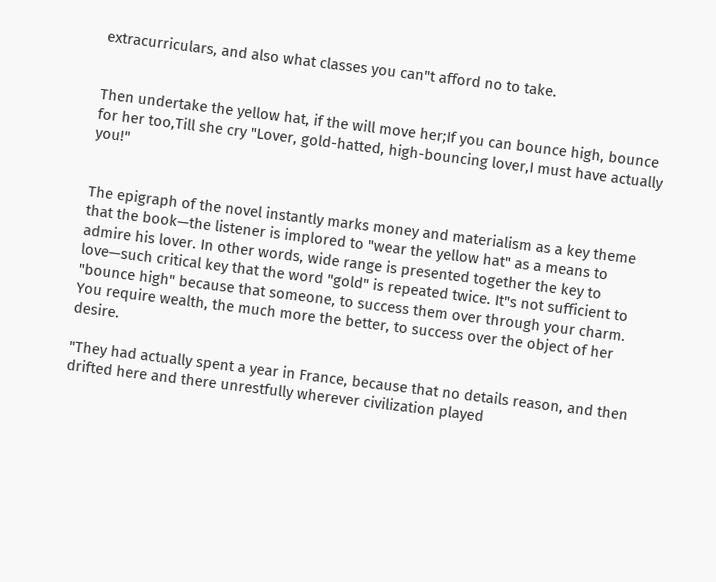extracurriculars, and also what classes you can"t afford no to take.


Then undertake the yellow hat, if the will move her;If you can bounce high, bounce for her too,Till she cry "Lover, gold-hatted, high-bouncing lover,I must have actually you!"


The epigraph of the novel instantly marks money and materialism as a key theme that the book—the listener is implored to "wear the yellow hat" as a means to admire his lover. In other words, wide range is presented together the key to love—such critical key that the word "gold" is repeated twice. It"s not sufficient to "bounce high" because that someone, to success them over through your charm. You require wealth, the much more the better, to success over the object of her desire.

"They had actually spent a year in France, because that no details reason, and then drifted here and there unrestfully wherever civilization played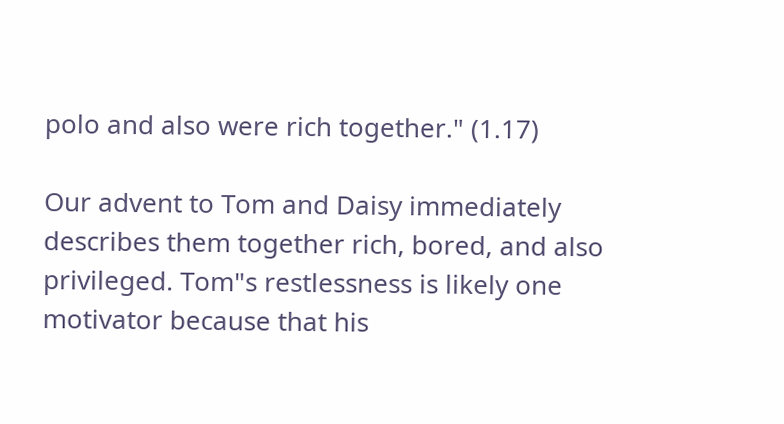polo and also were rich together." (1.17)

Our advent to Tom and Daisy immediately describes them together rich, bored, and also privileged. Tom"s restlessness is likely one motivator because that his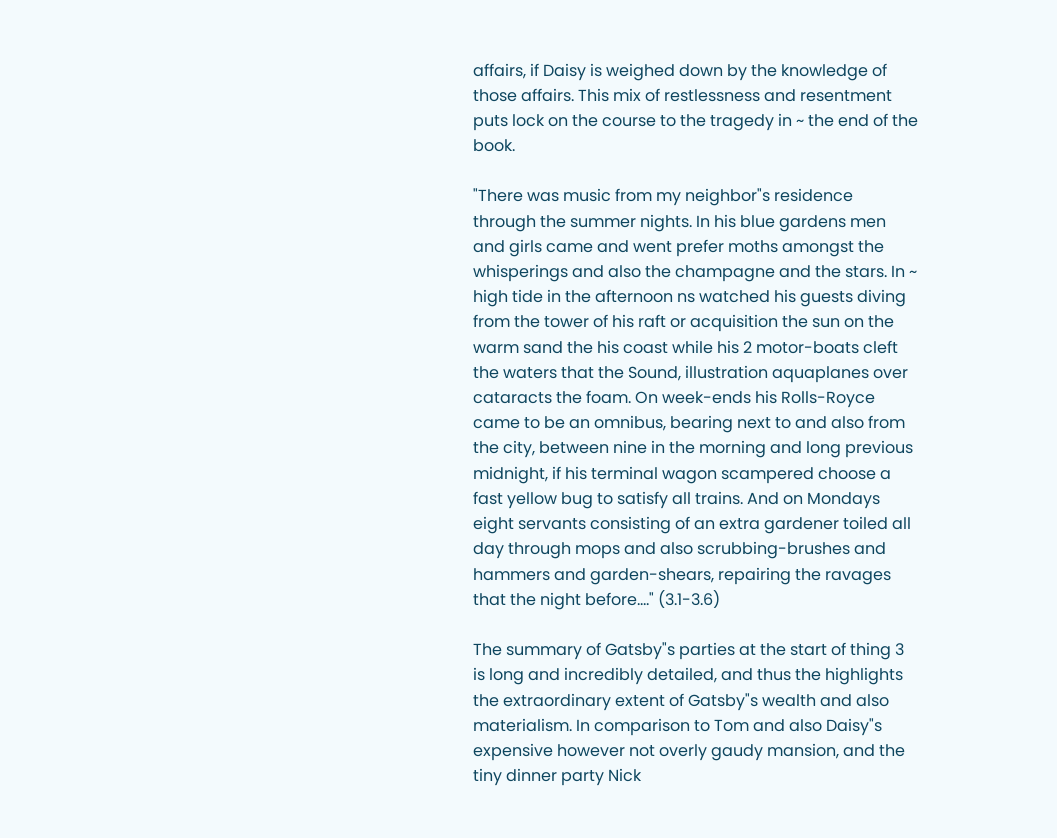affairs, if Daisy is weighed down by the knowledge of those affairs. This mix of restlessness and resentment puts lock on the course to the tragedy in ~ the end of the book.

"There was music from my neighbor"s residence through the summer nights. In his blue gardens men and girls came and went prefer moths amongst the whisperings and also the champagne and the stars. In ~ high tide in the afternoon ns watched his guests diving from the tower of his raft or acquisition the sun on the warm sand the his coast while his 2 motor-boats cleft the waters that the Sound, illustration aquaplanes over cataracts the foam. On week-ends his Rolls-Royce came to be an omnibus, bearing next to and also from the city, between nine in the morning and long previous midnight, if his terminal wagon scampered choose a fast yellow bug to satisfy all trains. And on Mondays eight servants consisting of an extra gardener toiled all day through mops and also scrubbing-brushes and hammers and garden-shears, repairing the ravages that the night before…." (3.1-3.6)

The summary of Gatsby"s parties at the start of thing 3 is long and incredibly detailed, and thus the highlights the extraordinary extent of Gatsby"s wealth and also materialism. In comparison to Tom and also Daisy"s expensive however not overly gaudy mansion, and the tiny dinner party Nick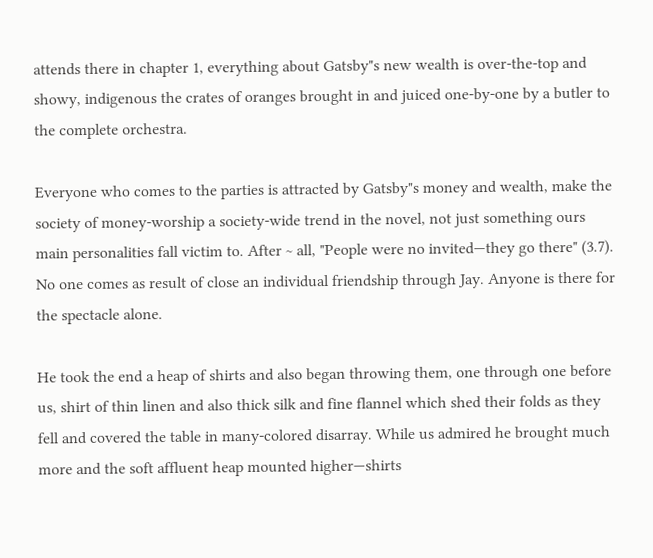attends there in chapter 1, everything about Gatsby"s new wealth is over-the-top and showy, indigenous the crates of oranges brought in and juiced one-by-one by a butler to the complete orchestra.

Everyone who comes to the parties is attracted by Gatsby"s money and wealth, make the society of money-worship a society-wide trend in the novel, not just something ours main personalities fall victim to. After ~ all, "People were no invited—they go there" (3.7). No one comes as result of close an individual friendship through Jay. Anyone is there for the spectacle alone.

He took the end a heap of shirts and also began throwing them, one through one before us, shirt of thin linen and also thick silk and fine flannel which shed their folds as they fell and covered the table in many-colored disarray. While us admired he brought much more and the soft affluent heap mounted higher—shirts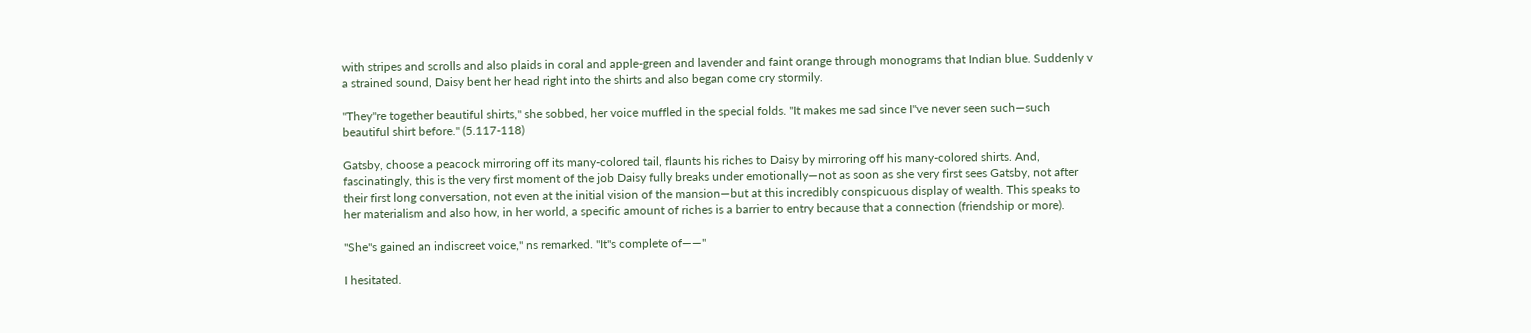with stripes and scrolls and also plaids in coral and apple-green and lavender and faint orange through monograms that Indian blue. Suddenly v a strained sound, Daisy bent her head right into the shirts and also began come cry stormily.

"They"re together beautiful shirts," she sobbed, her voice muffled in the special folds. "It makes me sad since I"ve never seen such—such beautiful shirt before." (5.117-118)

Gatsby, choose a peacock mirroring off its many-colored tail, flaunts his riches to Daisy by mirroring off his many-colored shirts. And, fascinatingly, this is the very first moment of the job Daisy fully breaks under emotionally—not as soon as she very first sees Gatsby, not after their first long conversation, not even at the initial vision of the mansion—but at this incredibly conspicuous display of wealth. This speaks to her materialism and also how, in her world, a specific amount of riches is a barrier to entry because that a connection (friendship or more).

"She"s gained an indiscreet voice," ns remarked. "It"s complete of——"

I hesitated.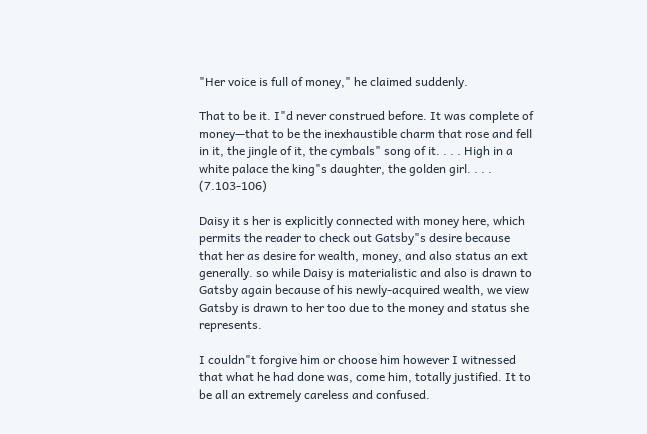"Her voice is full of money," he claimed suddenly.

That to be it. I"d never construed before. It was complete of money—that to be the inexhaustible charm that rose and fell in it, the jingle of it, the cymbals" song of it. . . . High in a white palace the king"s daughter, the golden girl. . . . (7.103-106)

Daisy it s her is explicitly connected with money here, which permits the reader to check out Gatsby"s desire because that her as desire for wealth, money, and also status an ext generally. so while Daisy is materialistic and also is drawn to Gatsby again because of his newly-acquired wealth, we view Gatsby is drawn to her too due to the money and status she represents.

I couldn"t forgive him or choose him however I witnessed that what he had done was, come him, totally justified. It to be all an extremely careless and confused.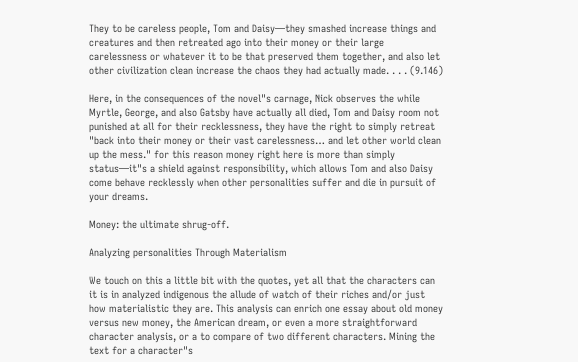They to be careless people, Tom and Daisy—they smashed increase things and creatures and then retreated ago into their money or their large carelessness or whatever it to be that preserved them together, and also let other civilization clean increase the chaos they had actually made. . . . (9.146)

Here, in the consequences of the novel"s carnage, Nick observes the while Myrtle, George, and also Gatsby have actually all died, Tom and Daisy room not punished at all for their recklessness, they have the right to simply retreat "back into their money or their vast carelessness… and let other world clean up the mess." for this reason money right here is more than simply status—it"s a shield against responsibility, which allows Tom and also Daisy come behave recklessly when other personalities suffer and die in pursuit of your dreams.

Money: the ultimate shrug-off.

Analyzing personalities Through Materialism

We touch on this a little bit with the quotes, yet all that the characters can it is in analyzed indigenous the allude of watch of their riches and/or just how materialistic they are. This analysis can enrich one essay about old money versus new money, the American dream, or even a more straightforward character analysis, or a to compare of two different characters. Mining the text for a character"s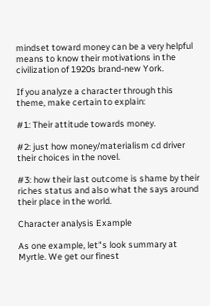mindset toward money can be a very helpful means to know their motivations in the civilization of 1920s brand-new York.

If you analyze a character through this theme, make certain to explain:

#1: Their attitude towards money.

#2: just how money/materialism cd driver their choices in the novel.

#3: how their last outcome is shame by their riches status and also what the says around their place in the world.

Character analysis Example

As one example, let"s look summary at Myrtle. We get our finest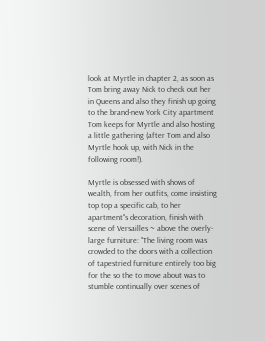look at Myrtle in chapter 2, as soon as Tom bring away Nick to check out her in Queens and also they finish up going to the brand-new York City apartment Tom keeps for Myrtle and also hosting a little gathering (after Tom and also Myrtle hook up, with Nick in the following room!).

Myrtle is obsessed with shows of wealth, from her outfits, come insisting top top a specific cab, to her apartment"s decoration, finish with scene of Versailles ~ above the overly-large furniture: "The living room was crowded to the doors with a collection of tapestried furniture entirely too big for the so the to move about was to stumble continually over scenes of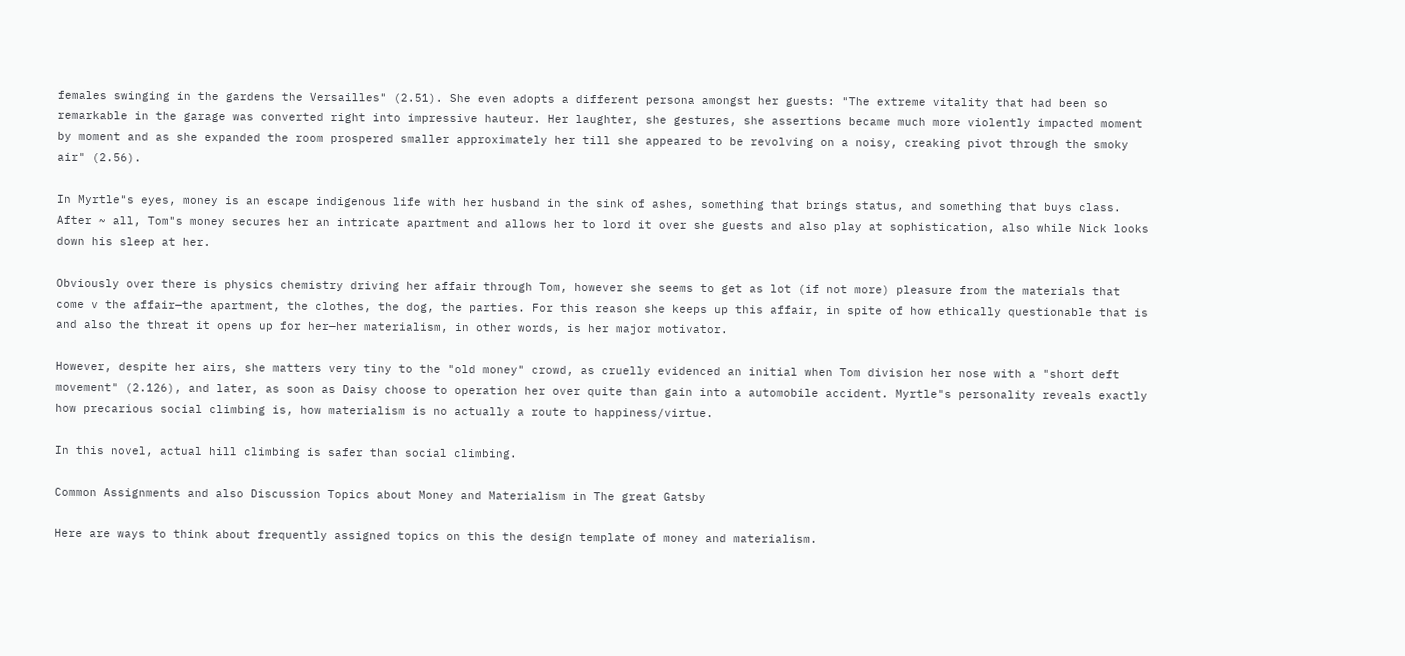females swinging in the gardens the Versailles" (2.51). She even adopts a different persona amongst her guests: "The extreme vitality that had been so remarkable in the garage was converted right into impressive hauteur. Her laughter, she gestures, she assertions became much more violently impacted moment by moment and as she expanded the room prospered smaller approximately her till she appeared to be revolving on a noisy, creaking pivot through the smoky air" (2.56).

In Myrtle"s eyes, money is an escape indigenous life with her husband in the sink of ashes, something that brings status, and something that buys class. After ~ all, Tom"s money secures her an intricate apartment and allows her to lord it over she guests and also play at sophistication, also while Nick looks down his sleep at her.

Obviously over there is physics chemistry driving her affair through Tom, however she seems to get as lot (if not more) pleasure from the materials that come v the affair—the apartment, the clothes, the dog, the parties. For this reason she keeps up this affair, in spite of how ethically questionable that is and also the threat it opens up for her—her materialism, in other words, is her major motivator.

However, despite her airs, she matters very tiny to the "old money" crowd, as cruelly evidenced an initial when Tom division her nose with a "short deft movement" (2.126), and later, as soon as Daisy choose to operation her over quite than gain into a automobile accident. Myrtle"s personality reveals exactly how precarious social climbing is, how materialism is no actually a route to happiness/virtue.

In this novel, actual hill climbing is safer than social climbing.

Common Assignments and also Discussion Topics about Money and Materialism in The great Gatsby

Here are ways to think about frequently assigned topics on this the design template of money and materialism.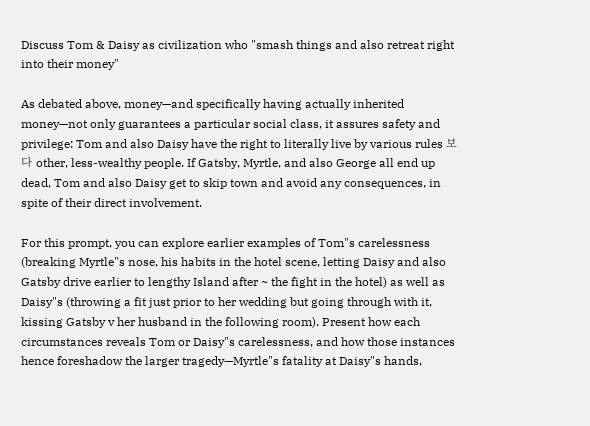Discuss Tom & Daisy as civilization who "smash things and also retreat right into their money"

As debated above, money—and specifically having actually inherited money—not only guarantees a particular social class, it assures safety and privilege: Tom and also Daisy have the right to literally live by various rules 보다 other, less-wealthy people. If Gatsby, Myrtle, and also George all end up dead, Tom and also Daisy get to skip town and avoid any consequences, in spite of their direct involvement.

For this prompt, you can explore earlier examples of Tom"s carelessness (breaking Myrtle"s nose, his habits in the hotel scene, letting Daisy and also Gatsby drive earlier to lengthy Island after ~ the fight in the hotel) as well as Daisy"s (throwing a fit just prior to her wedding but going through with it, kissing Gatsby v her husband in the following room). Present how each circumstances reveals Tom or Daisy"s carelessness, and how those instances hence foreshadow the larger tragedy—Myrtle"s fatality at Daisy"s hands,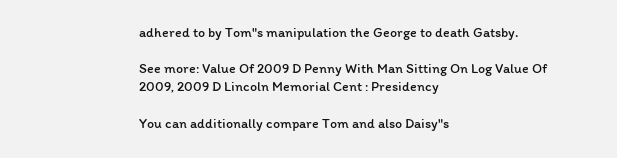adhered to by Tom"s manipulation the George to death Gatsby.

See more: Value Of 2009 D Penny With Man Sitting On Log Value Of 2009, 2009 D Lincoln Memorial Cent : Presidency

You can additionally compare Tom and also Daisy"s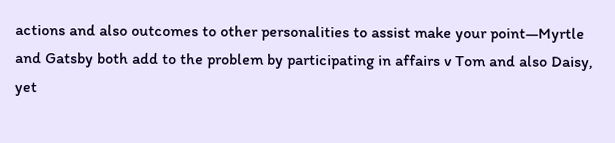actions and also outcomes to other personalities to assist make your point—Myrtle and Gatsby both add to the problem by participating in affairs v Tom and also Daisy, yet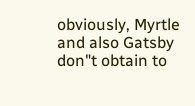obviously, Myrtle and also Gatsby don"t obtain to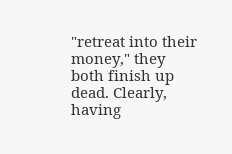"retreat into their money," they both finish up dead. Clearly, having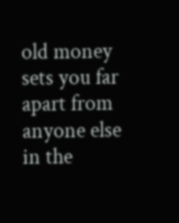old money sets you far apart from anyone else in the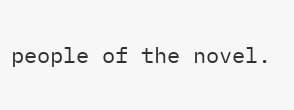people of the novel.